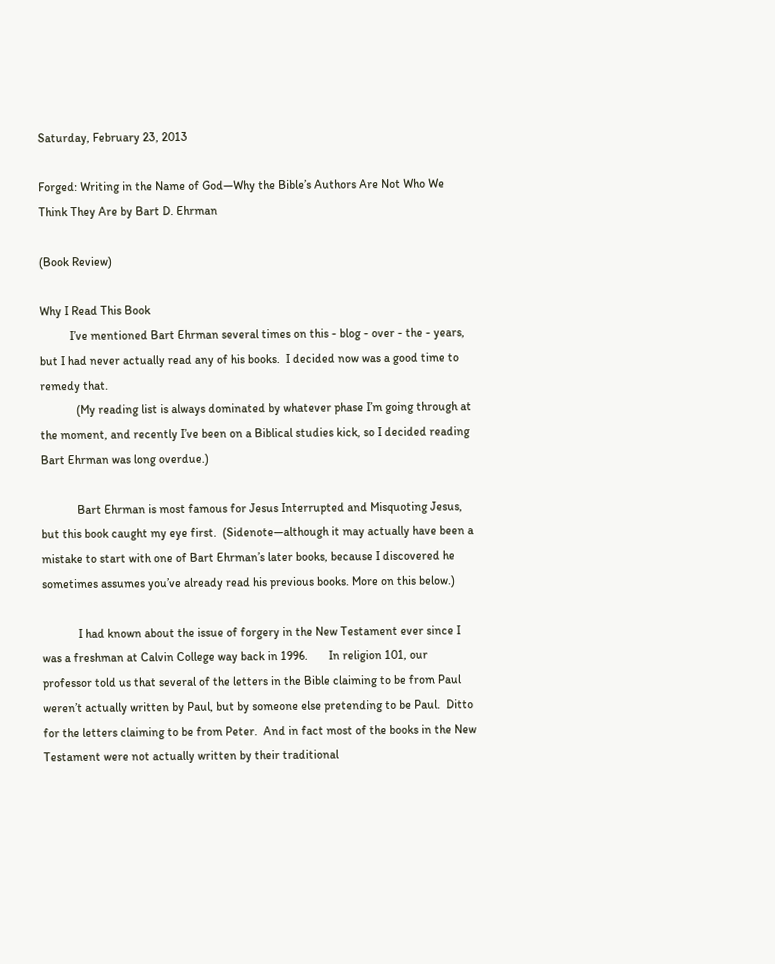Saturday, February 23, 2013

Forged: Writing in the Name of God—Why the Bible’s Authors Are Not Who We Think They Are by Bart D. Ehrman

(Book Review)

Why I Read This Book
          I’ve mentioned Bart Ehrman several times on this - blog - over - the - years, but I had never actually read any of his books.  I decided now was a good time to remedy that.
            (My reading list is always dominated by whatever phase I’m going through at the moment, and recently I’ve been on a Biblical studies kick, so I decided reading Bart Ehrman was long overdue.)

            Bart Ehrman is most famous for Jesus Interrupted and Misquoting Jesus, but this book caught my eye first.  (Sidenote—although it may actually have been a mistake to start with one of Bart Ehrman’s later books, because I discovered he sometimes assumes you’ve already read his previous books. More on this below.)

            I had known about the issue of forgery in the New Testament ever since I was a freshman at Calvin College way back in 1996.       In religion 101, our professor told us that several of the letters in the Bible claiming to be from Paul weren’t actually written by Paul, but by someone else pretending to be Paul.  Ditto for the letters claiming to be from Peter.  And in fact most of the books in the New Testament were not actually written by their traditional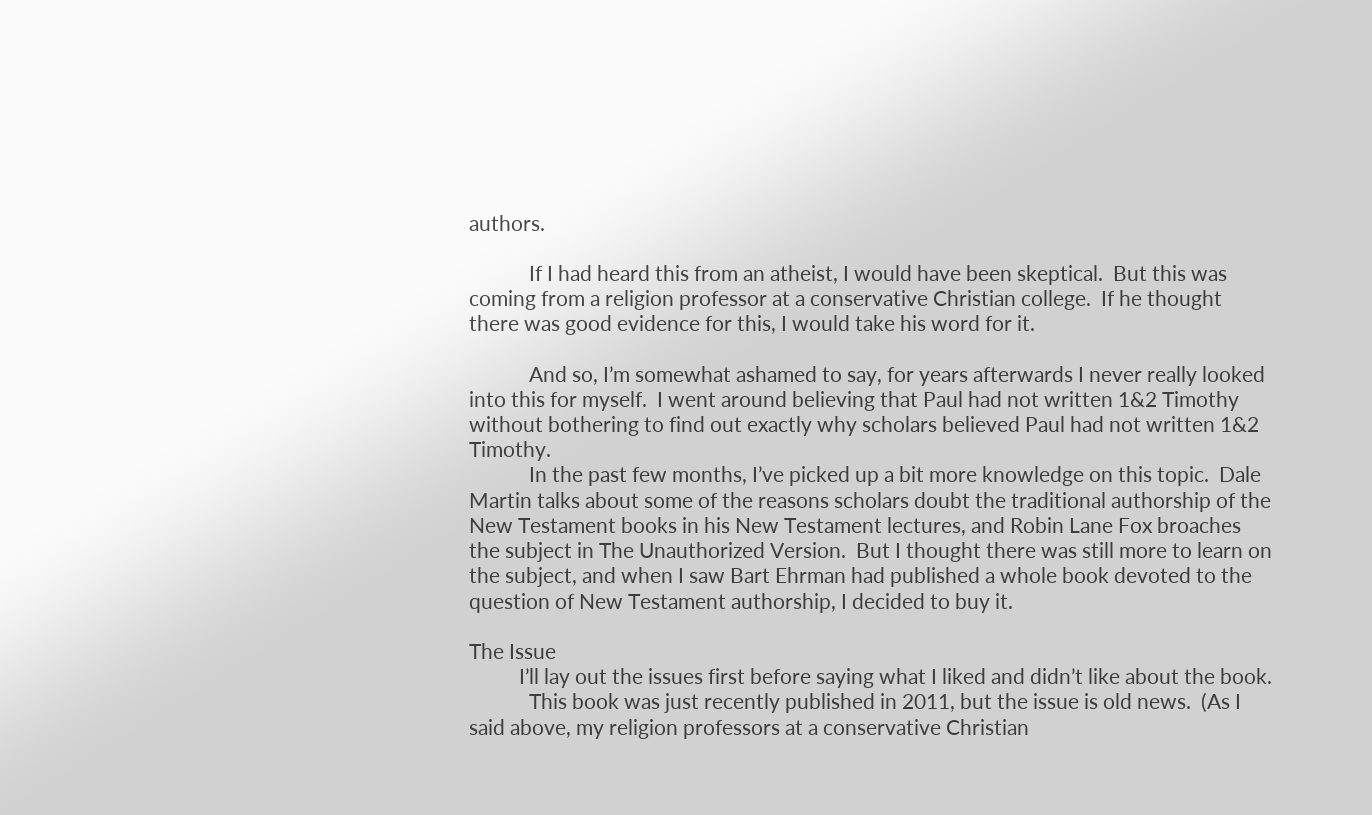authors.

            If I had heard this from an atheist, I would have been skeptical.  But this was coming from a religion professor at a conservative Christian college.  If he thought there was good evidence for this, I would take his word for it.

            And so, I’m somewhat ashamed to say, for years afterwards I never really looked into this for myself.  I went around believing that Paul had not written 1&2 Timothy without bothering to find out exactly why scholars believed Paul had not written 1&2 Timothy.
            In the past few months, I’ve picked up a bit more knowledge on this topic.  Dale Martin talks about some of the reasons scholars doubt the traditional authorship of the New Testament books in his New Testament lectures, and Robin Lane Fox broaches the subject in The Unauthorized Version.  But I thought there was still more to learn on the subject, and when I saw Bart Ehrman had published a whole book devoted to the question of New Testament authorship, I decided to buy it.

The Issue
          I’ll lay out the issues first before saying what I liked and didn’t like about the book.
            This book was just recently published in 2011, but the issue is old news.  (As I said above, my religion professors at a conservative Christian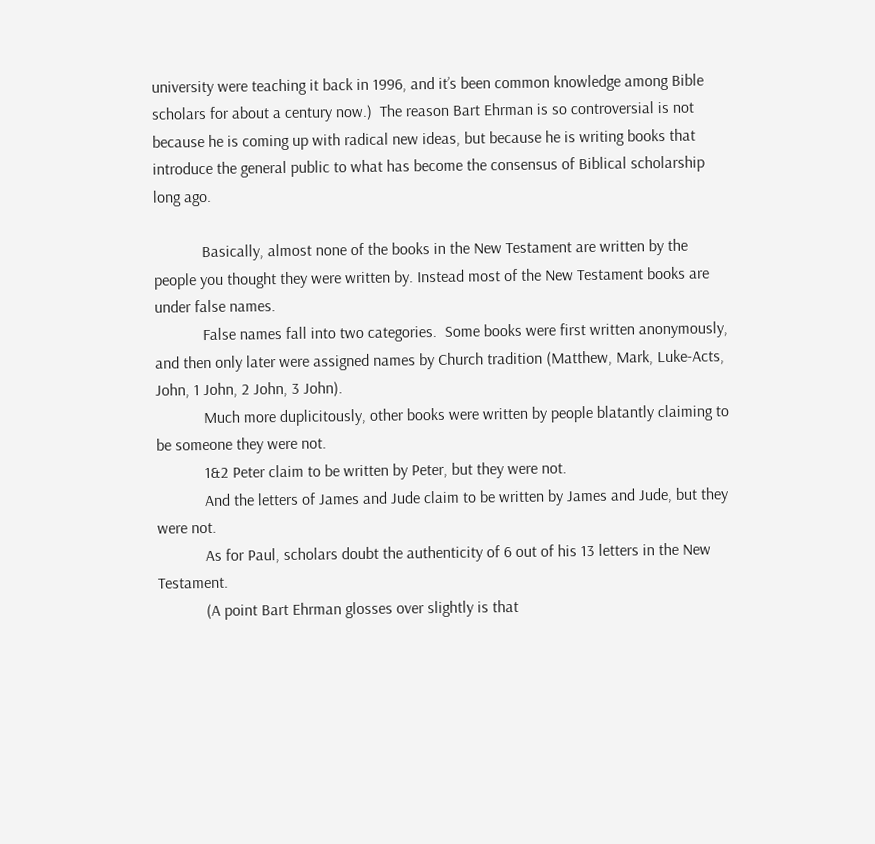university were teaching it back in 1996, and it’s been common knowledge among Bible scholars for about a century now.)  The reason Bart Ehrman is so controversial is not because he is coming up with radical new ideas, but because he is writing books that introduce the general public to what has become the consensus of Biblical scholarship long ago.

            Basically, almost none of the books in the New Testament are written by the people you thought they were written by. Instead most of the New Testament books are under false names.
            False names fall into two categories.  Some books were first written anonymously, and then only later were assigned names by Church tradition (Matthew, Mark, Luke-Acts, John, 1 John, 2 John, 3 John).
            Much more duplicitously, other books were written by people blatantly claiming to be someone they were not.
            1&2 Peter claim to be written by Peter, but they were not.
            And the letters of James and Jude claim to be written by James and Jude, but they were not.
            As for Paul, scholars doubt the authenticity of 6 out of his 13 letters in the New Testament.
            (A point Bart Ehrman glosses over slightly is that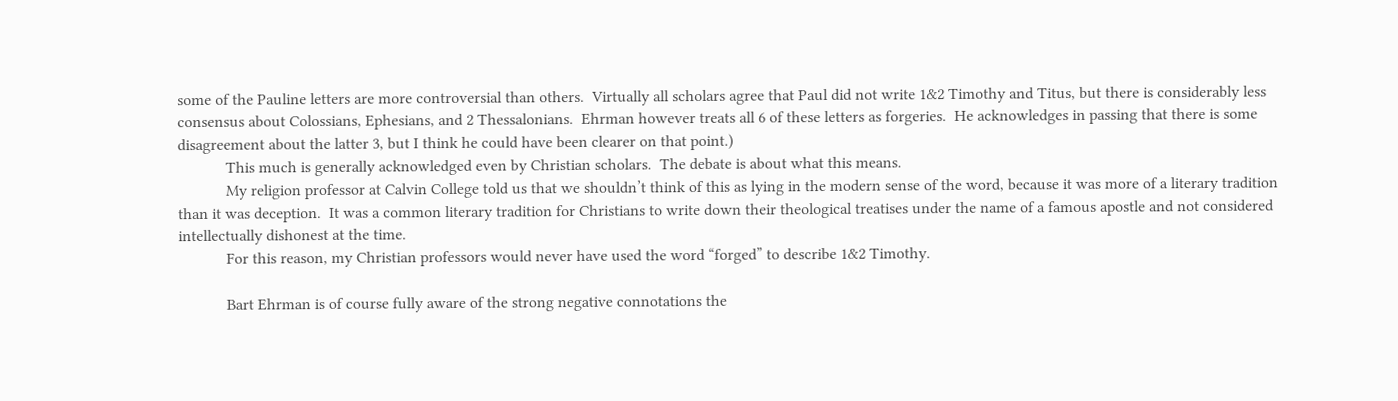some of the Pauline letters are more controversial than others.  Virtually all scholars agree that Paul did not write 1&2 Timothy and Titus, but there is considerably less consensus about Colossians, Ephesians, and 2 Thessalonians.  Ehrman however treats all 6 of these letters as forgeries.  He acknowledges in passing that there is some disagreement about the latter 3, but I think he could have been clearer on that point.)
            This much is generally acknowledged even by Christian scholars.  The debate is about what this means.
            My religion professor at Calvin College told us that we shouldn’t think of this as lying in the modern sense of the word, because it was more of a literary tradition than it was deception.  It was a common literary tradition for Christians to write down their theological treatises under the name of a famous apostle and not considered intellectually dishonest at the time.
            For this reason, my Christian professors would never have used the word “forged” to describe 1&2 Timothy.

            Bart Ehrman is of course fully aware of the strong negative connotations the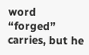word “forged” carries, but he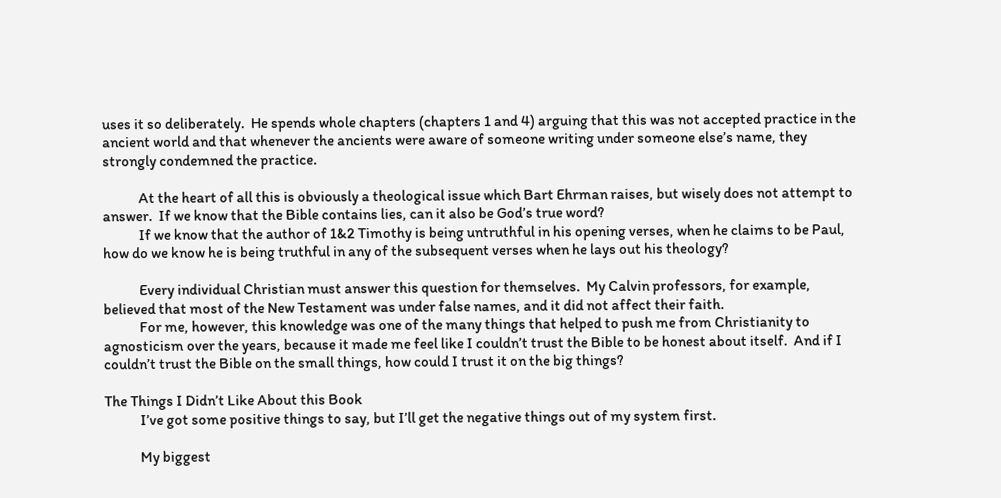uses it so deliberately.  He spends whole chapters (chapters 1 and 4) arguing that this was not accepted practice in the ancient world and that whenever the ancients were aware of someone writing under someone else’s name, they strongly condemned the practice.

            At the heart of all this is obviously a theological issue which Bart Ehrman raises, but wisely does not attempt to answer.  If we know that the Bible contains lies, can it also be God’s true word?
            If we know that the author of 1&2 Timothy is being untruthful in his opening verses, when he claims to be Paul, how do we know he is being truthful in any of the subsequent verses when he lays out his theology?

            Every individual Christian must answer this question for themselves.  My Calvin professors, for example, believed that most of the New Testament was under false names, and it did not affect their faith.
            For me, however, this knowledge was one of the many things that helped to push me from Christianity to agnosticism over the years, because it made me feel like I couldn’t trust the Bible to be honest about itself.  And if I couldn’t trust the Bible on the small things, how could I trust it on the big things?

The Things I Didn’t Like About this Book
            I’ve got some positive things to say, but I’ll get the negative things out of my system first.

            My biggest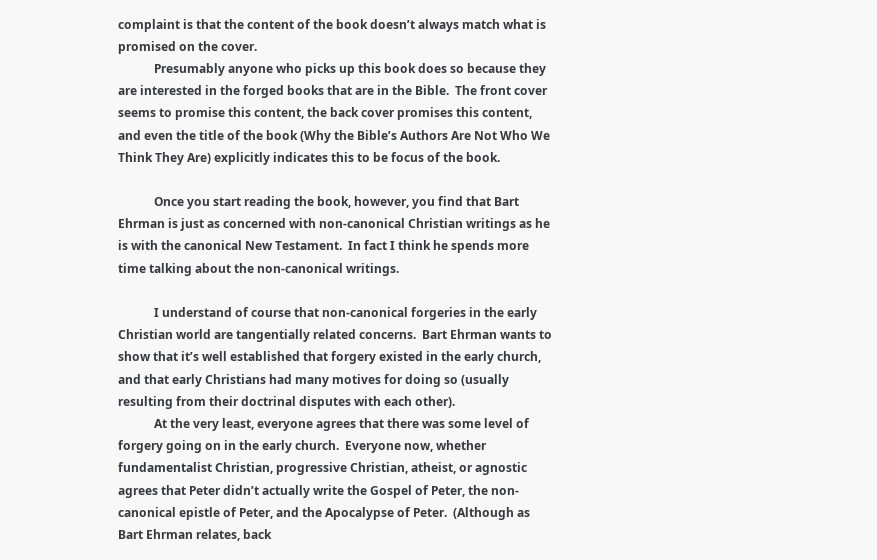complaint is that the content of the book doesn’t always match what is promised on the cover.
            Presumably anyone who picks up this book does so because they are interested in the forged books that are in the Bible.  The front cover seems to promise this content, the back cover promises this content, and even the title of the book (Why the Bible’s Authors Are Not Who We Think They Are) explicitly indicates this to be focus of the book.

            Once you start reading the book, however, you find that Bart Ehrman is just as concerned with non-canonical Christian writings as he is with the canonical New Testament.  In fact I think he spends more time talking about the non-canonical writings.

            I understand of course that non-canonical forgeries in the early Christian world are tangentially related concerns.  Bart Ehrman wants to show that it’s well established that forgery existed in the early church, and that early Christians had many motives for doing so (usually resulting from their doctrinal disputes with each other).
            At the very least, everyone agrees that there was some level of forgery going on in the early church.  Everyone now, whether fundamentalist Christian, progressive Christian, atheist, or agnostic agrees that Peter didn’t actually write the Gospel of Peter, the non-canonical epistle of Peter, and the Apocalypse of Peter.  (Although as Bart Ehrman relates, back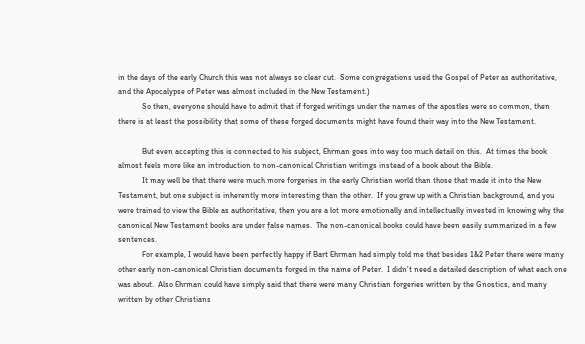in the days of the early Church this was not always so clear cut.  Some congregations used the Gospel of Peter as authoritative, and the Apocalypse of Peter was almost included in the New Testament.)
            So then, everyone should have to admit that if forged writings under the names of the apostles were so common, then there is at least the possibility that some of these forged documents might have found their way into the New Testament.

            But even accepting this is connected to his subject, Ehrman goes into way too much detail on this.  At times the book almost feels more like an introduction to non-canonical Christian writings instead of a book about the Bible.
            It may well be that there were much more forgeries in the early Christian world than those that made it into the New Testament, but one subject is inherently more interesting than the other.  If you grew up with a Christian background, and you were trained to view the Bible as authoritative, then you are a lot more emotionally and intellectually invested in knowing why the canonical New Testament books are under false names.  The non-canonical books could have been easily summarized in a few sentences.
            For example, I would have been perfectly happy if Bart Ehrman had simply told me that besides 1&2 Peter there were many other early non-canonical Christian documents forged in the name of Peter.  I didn’t need a detailed description of what each one was about.  Also Ehrman could have simply said that there were many Christian forgeries written by the Gnostics, and many written by other Christians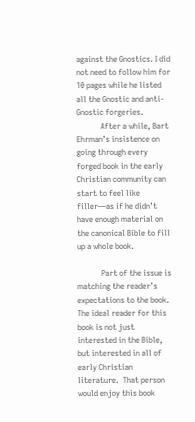against the Gnostics. I did not need to follow him for 10 pages while he listed all the Gnostic and anti-Gnostic forgeries.
            After a while, Bart Ehrman’s insistence on going through every forged book in the early Christian community can start to feel like filler—as if he didn’t have enough material on the canonical Bible to fill up a whole book.

            Part of the issue is matching the reader’s expectations to the book.  The ideal reader for this book is not just interested in the Bible, but interested in all of early Christian literature.  That person would enjoy this book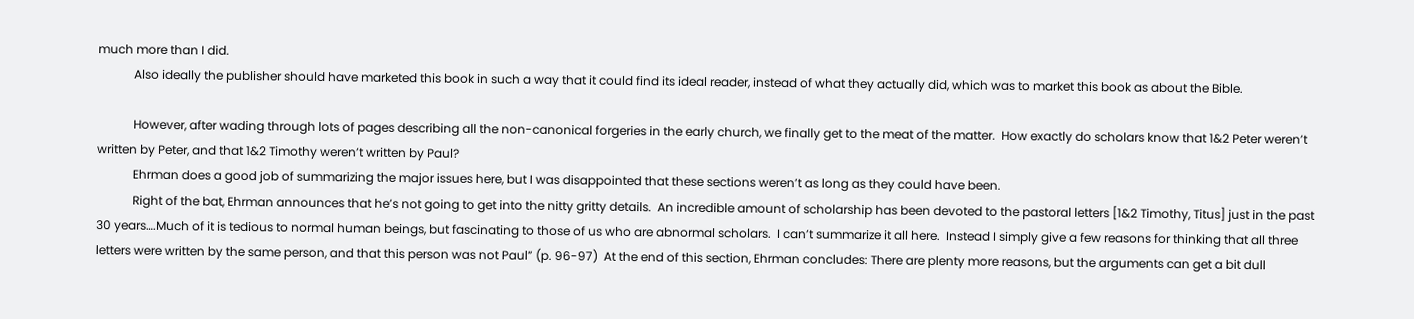much more than I did.
            Also ideally the publisher should have marketed this book in such a way that it could find its ideal reader, instead of what they actually did, which was to market this book as about the Bible.

            However, after wading through lots of pages describing all the non-canonical forgeries in the early church, we finally get to the meat of the matter.  How exactly do scholars know that 1&2 Peter weren’t written by Peter, and that 1&2 Timothy weren’t written by Paul?
            Ehrman does a good job of summarizing the major issues here, but I was disappointed that these sections weren’t as long as they could have been.
            Right of the bat, Ehrman announces that he’s not going to get into the nitty gritty details.  An incredible amount of scholarship has been devoted to the pastoral letters [1&2 Timothy, Titus] just in the past 30 years….Much of it is tedious to normal human beings, but fascinating to those of us who are abnormal scholars.  I can’t summarize it all here.  Instead I simply give a few reasons for thinking that all three letters were written by the same person, and that this person was not Paul” (p. 96-97)  At the end of this section, Ehrman concludes: There are plenty more reasons, but the arguments can get a bit dull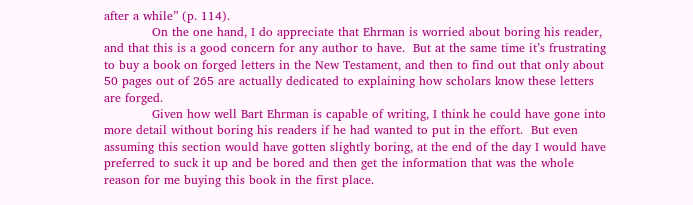after a while” (p. 114).
            On the one hand, I do appreciate that Ehrman is worried about boring his reader, and that this is a good concern for any author to have.  But at the same time it’s frustrating to buy a book on forged letters in the New Testament, and then to find out that only about 50 pages out of 265 are actually dedicated to explaining how scholars know these letters are forged.
            Given how well Bart Ehrman is capable of writing, I think he could have gone into more detail without boring his readers if he had wanted to put in the effort.  But even assuming this section would have gotten slightly boring, at the end of the day I would have preferred to suck it up and be bored and then get the information that was the whole reason for me buying this book in the first place.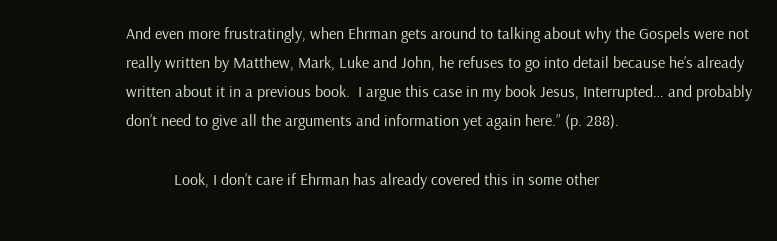And even more frustratingly, when Ehrman gets around to talking about why the Gospels were not really written by Matthew, Mark, Luke and John, he refuses to go into detail because he’s already written about it in a previous book.  I argue this case in my book Jesus, Interrupted… and probably don’t need to give all the arguments and information yet again here.” (p. 288).

            Look, I don’t care if Ehrman has already covered this in some other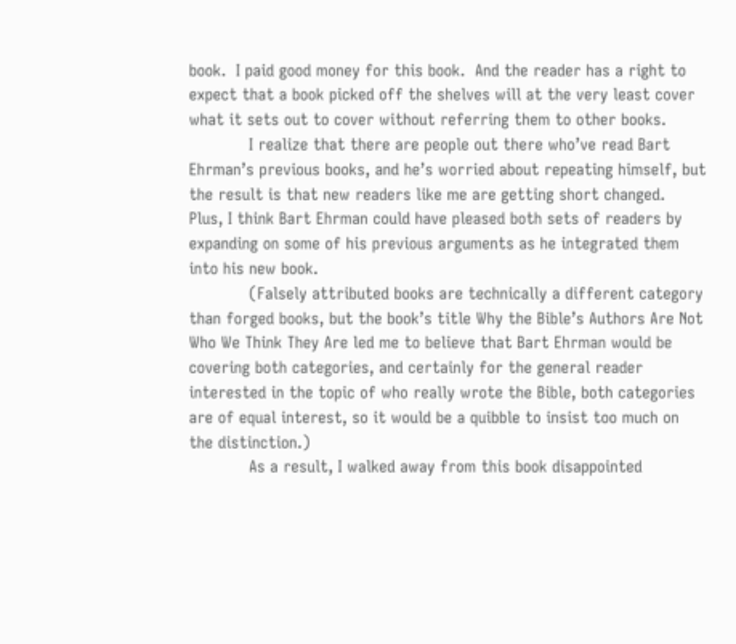book.  I paid good money for this book.  And the reader has a right to expect that a book picked off the shelves will at the very least cover what it sets out to cover without referring them to other books.
            I realize that there are people out there who’ve read Bart Ehrman’s previous books, and he’s worried about repeating himself, but the result is that new readers like me are getting short changed.  Plus, I think Bart Ehrman could have pleased both sets of readers by expanding on some of his previous arguments as he integrated them into his new book.
            (Falsely attributed books are technically a different category than forged books, but the book’s title Why the Bible’s Authors Are Not Who We Think They Are led me to believe that Bart Ehrman would be covering both categories, and certainly for the general reader interested in the topic of who really wrote the Bible, both categories are of equal interest, so it would be a quibble to insist too much on the distinction.)
            As a result, I walked away from this book disappointed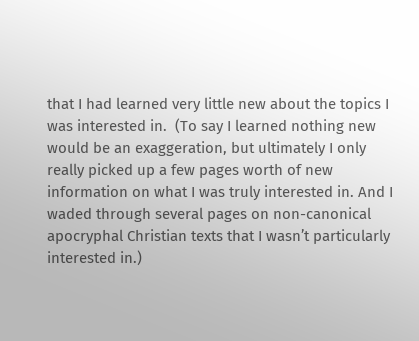that I had learned very little new about the topics I was interested in.  (To say I learned nothing new would be an exaggeration, but ultimately I only really picked up a few pages worth of new information on what I was truly interested in. And I waded through several pages on non-canonical apocryphal Christian texts that I wasn’t particularly interested in.)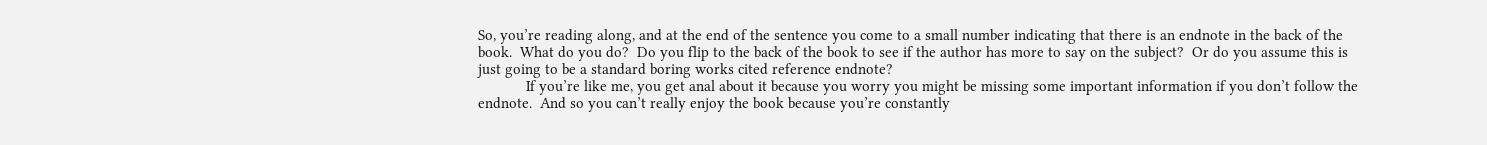So, you’re reading along, and at the end of the sentence you come to a small number indicating that there is an endnote in the back of the book.  What do you do?  Do you flip to the back of the book to see if the author has more to say on the subject?  Or do you assume this is just going to be a standard boring works cited reference endnote?
            If you’re like me, you get anal about it because you worry you might be missing some important information if you don’t follow the endnote.  And so you can’t really enjoy the book because you’re constantly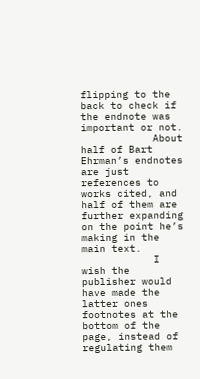flipping to the back to check if the endnote was important or not.
            About half of Bart Ehrman’s endnotes are just references to works cited, and half of them are further expanding on the point he’s making in the main text.
            I wish the publisher would have made the latter ones footnotes at the bottom of the page, instead of regulating them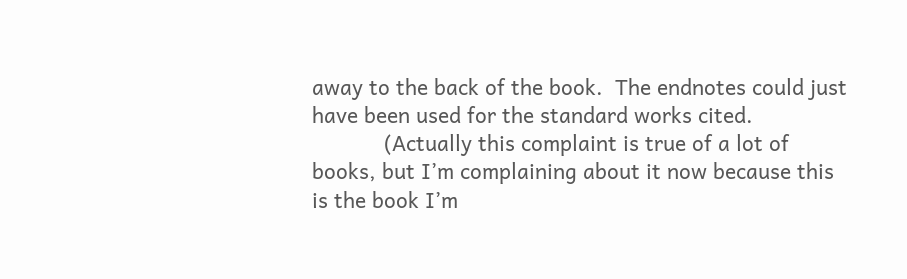away to the back of the book.  The endnotes could just have been used for the standard works cited.
            (Actually this complaint is true of a lot of books, but I’m complaining about it now because this is the book I’m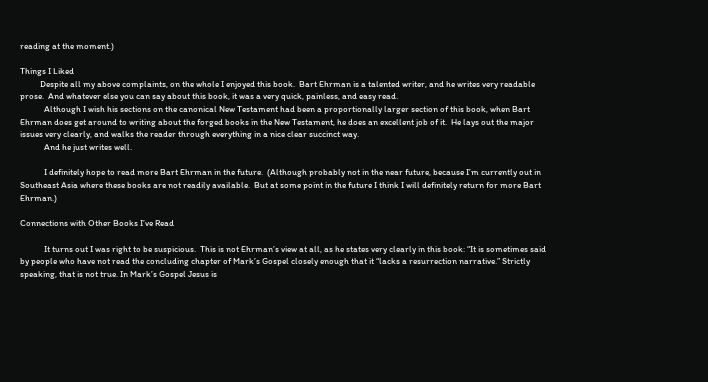reading at the moment.)

Things I Liked
          Despite all my above complaints, on the whole I enjoyed this book.  Bart Ehrman is a talented writer, and he writes very readable prose.  And whatever else you can say about this book, it was a very quick, painless, and easy read.
            Although I wish his sections on the canonical New Testament had been a proportionally larger section of this book, when Bart Ehrman does get around to writing about the forged books in the New Testament, he does an excellent job of it.  He lays out the major issues very clearly, and walks the reader through everything in a nice clear succinct way.
            And he just writes well.

            I definitely hope to read more Bart Ehrman in the future.  (Although probably not in the near future, because I’m currently out in Southeast Asia where these books are not readily available.  But at some point in the future I think I will definitely return for more Bart Ehrman.)

Connections with Other Books I’ve Read

            It turns out I was right to be suspicious.  This is not Ehrman’s view at all, as he states very clearly in this book: “It is sometimes said by people who have not read the concluding chapter of Mark’s Gospel closely enough that it “lacks a resurrection narrative.” Strictly speaking, that is not true. In Mark’s Gospel Jesus is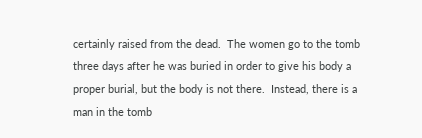certainly raised from the dead.  The women go to the tomb three days after he was buried in order to give his body a proper burial, but the body is not there.  Instead, there is a man in the tomb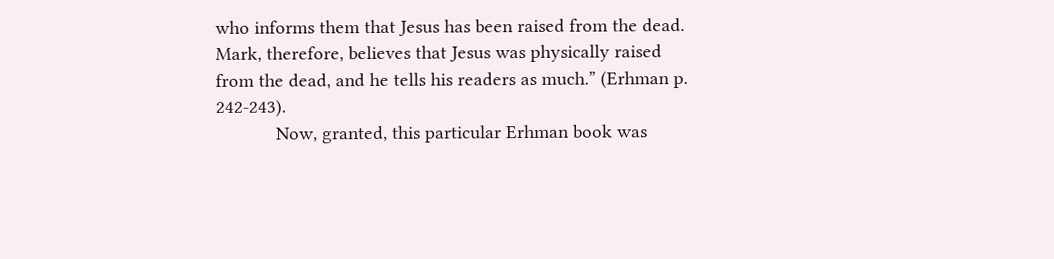who informs them that Jesus has been raised from the dead.  Mark, therefore, believes that Jesus was physically raised from the dead, and he tells his readers as much.” (Erhman p. 242-243).
            Now, granted, this particular Erhman book was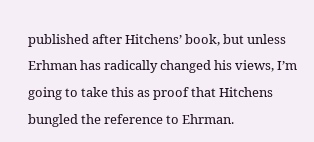published after Hitchens’ book, but unless Erhman has radically changed his views, I’m going to take this as proof that Hitchens bungled the reference to Ehrman.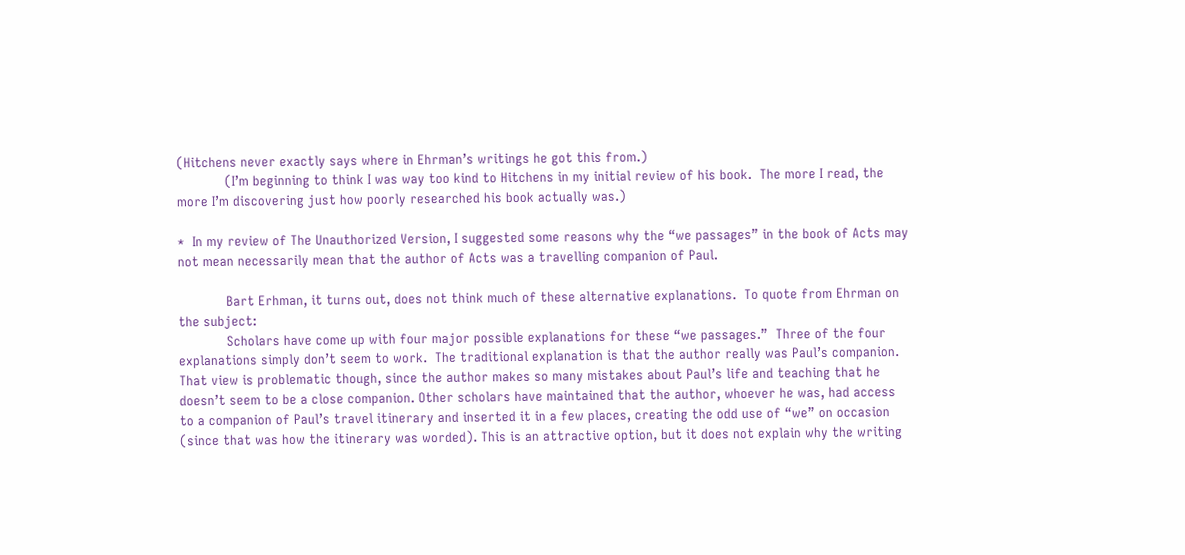(Hitchens never exactly says where in Ehrman’s writings he got this from.)
            (I’m beginning to think I was way too kind to Hitchens in my initial review of his book.  The more I read, the more I’m discovering just how poorly researched his book actually was.)

*  In my review of The Unauthorized Version, I suggested some reasons why the “we passages” in the book of Acts may not mean necessarily mean that the author of Acts was a travelling companion of Paul.

            Bart Erhman, it turns out, does not think much of these alternative explanations.  To quote from Ehrman on the subject:
            Scholars have come up with four major possible explanations for these “we passages.”  Three of the four explanations simply don’t seem to work.  The traditional explanation is that the author really was Paul’s companion. That view is problematic though, since the author makes so many mistakes about Paul’s life and teaching that he doesn’t seem to be a close companion. Other scholars have maintained that the author, whoever he was, had access to a companion of Paul’s travel itinerary and inserted it in a few places, creating the odd use of “we” on occasion (since that was how the itinerary was worded). This is an attractive option, but it does not explain why the writing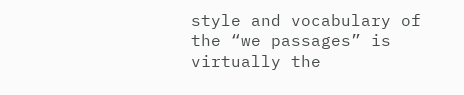style and vocabulary of the “we passages” is virtually the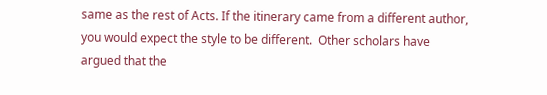same as the rest of Acts. If the itinerary came from a different author, you would expect the style to be different.  Other scholars have argued that the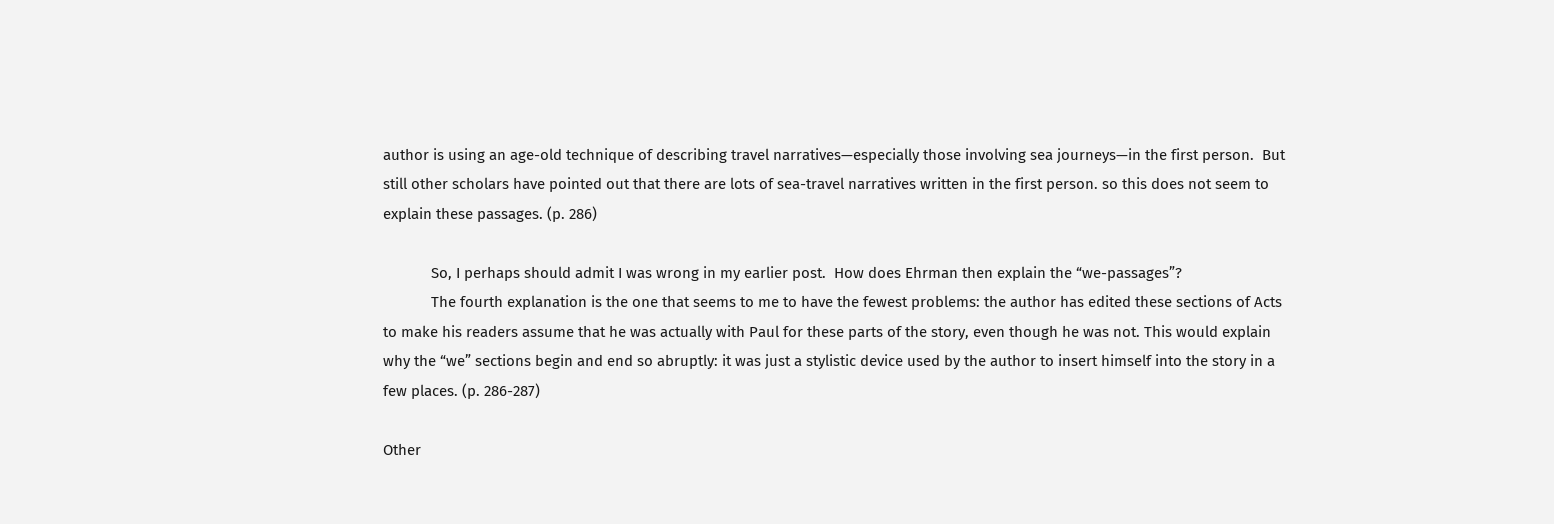author is using an age-old technique of describing travel narratives—especially those involving sea journeys—in the first person.  But still other scholars have pointed out that there are lots of sea-travel narratives written in the first person. so this does not seem to explain these passages. (p. 286)

            So, I perhaps should admit I was wrong in my earlier post.  How does Ehrman then explain the “we-passages”?
            The fourth explanation is the one that seems to me to have the fewest problems: the author has edited these sections of Acts to make his readers assume that he was actually with Paul for these parts of the story, even though he was not. This would explain why the “we” sections begin and end so abruptly: it was just a stylistic device used by the author to insert himself into the story in a few places. (p. 286-287)

Other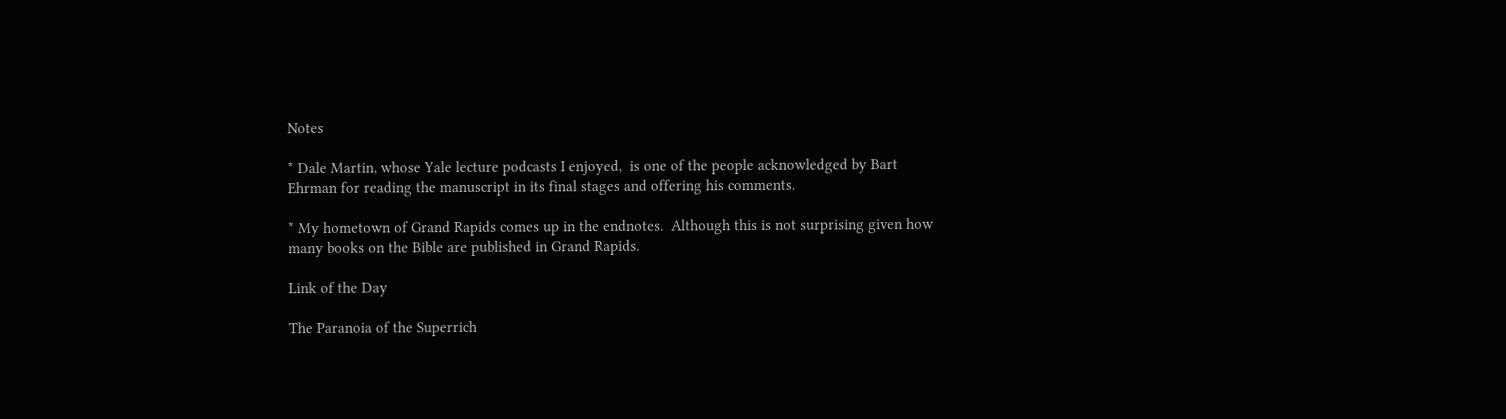Notes

* Dale Martin, whose Yale lecture podcasts I enjoyed,  is one of the people acknowledged by Bart Ehrman for reading the manuscript in its final stages and offering his comments.

* My hometown of Grand Rapids comes up in the endnotes.  Although this is not surprising given how many books on the Bible are published in Grand Rapids.

Link of the Day

The Paranoia of the Superrich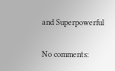and Superpowerful

No comments: